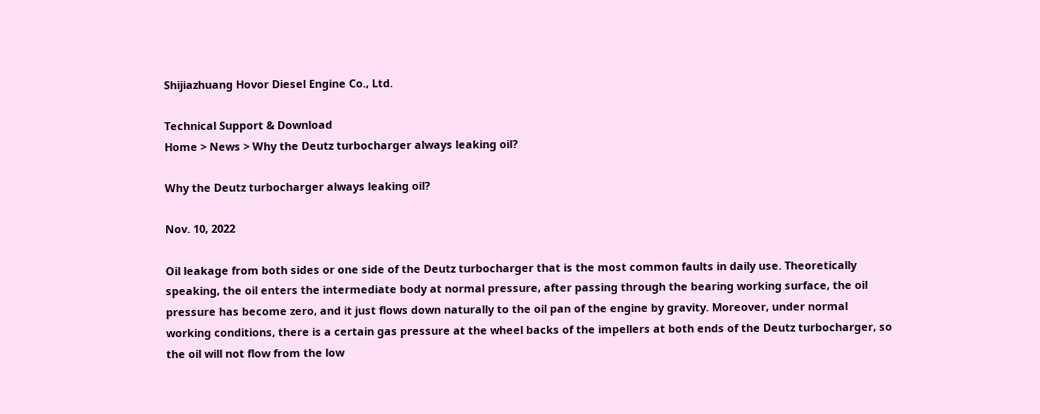Shijiazhuang Hovor Diesel Engine Co., Ltd.

Technical Support & Download
Home > News > Why the Deutz turbocharger always leaking oil?

Why the Deutz turbocharger always leaking oil?

Nov. 10, 2022

Oil leakage from both sides or one side of the Deutz turbocharger that is the most common faults in daily use. Theoretically speaking, the oil enters the intermediate body at normal pressure, after passing through the bearing working surface, the oil pressure has become zero, and it just flows down naturally to the oil pan of the engine by gravity. Moreover, under normal working conditions, there is a certain gas pressure at the wheel backs of the impellers at both ends of the Deutz turbocharger, so the oil will not flow from the low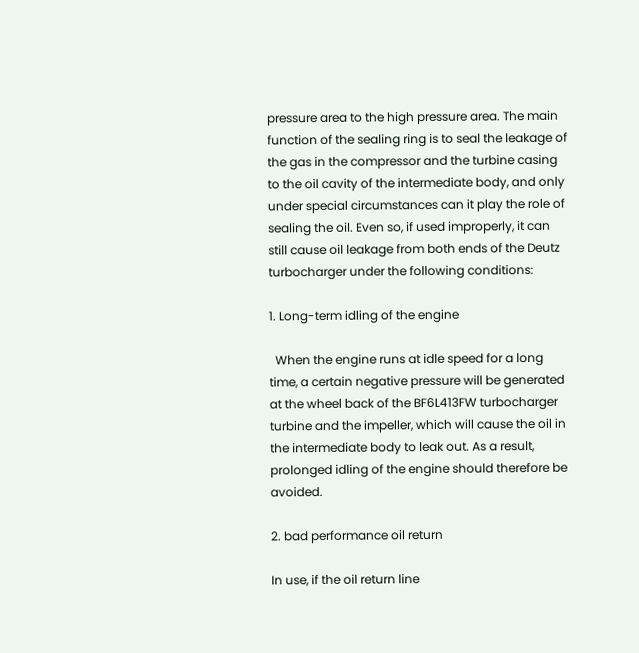pressure area to the high pressure area. The main function of the sealing ring is to seal the leakage of the gas in the compressor and the turbine casing to the oil cavity of the intermediate body, and only under special circumstances can it play the role of sealing the oil. Even so, if used improperly, it can still cause oil leakage from both ends of the Deutz turbocharger under the following conditions:

1. Long-term idling of the engine

  When the engine runs at idle speed for a long time, a certain negative pressure will be generated at the wheel back of the BF6L413FW turbocharger turbine and the impeller, which will cause the oil in the intermediate body to leak out. As a result, prolonged idling of the engine should therefore be avoided.

2. bad performance oil return

In use, if the oil return line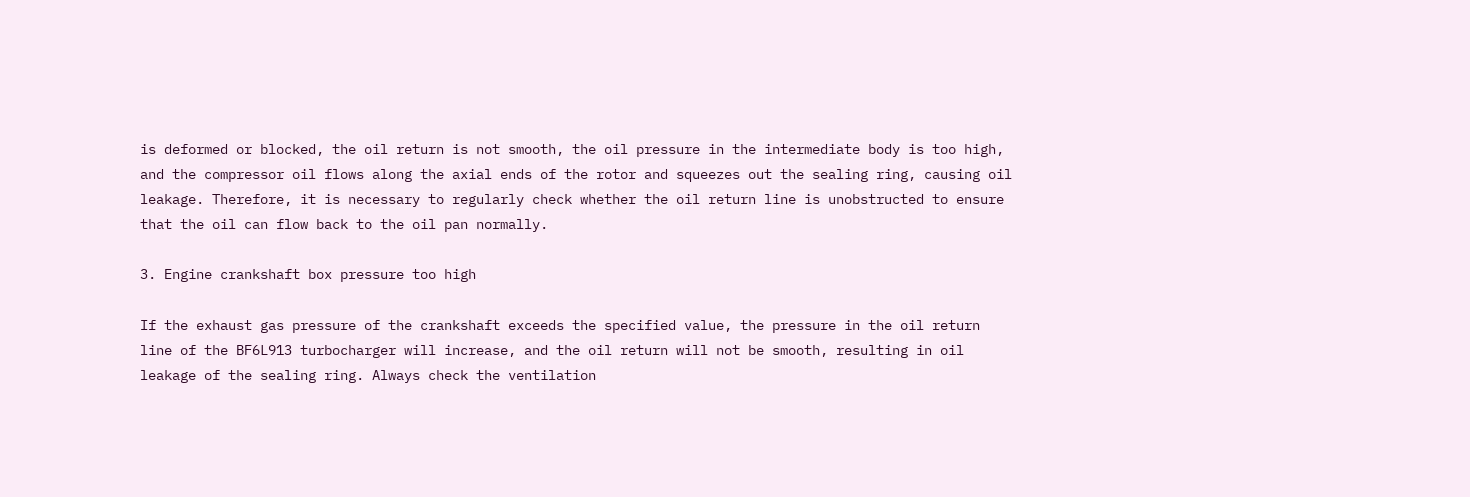is deformed or blocked, the oil return is not smooth, the oil pressure in the intermediate body is too high, and the compressor oil flows along the axial ends of the rotor and squeezes out the sealing ring, causing oil leakage. Therefore, it is necessary to regularly check whether the oil return line is unobstructed to ensure that the oil can flow back to the oil pan normally.

3. Engine crankshaft box pressure too high

If the exhaust gas pressure of the crankshaft exceeds the specified value, the pressure in the oil return line of the BF6L913 turbocharger will increase, and the oil return will not be smooth, resulting in oil leakage of the sealing ring. Always check the ventilation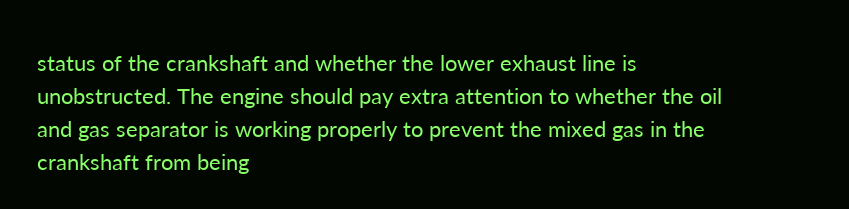status of the crankshaft and whether the lower exhaust line is unobstructed. The engine should pay extra attention to whether the oil and gas separator is working properly to prevent the mixed gas in the crankshaft from being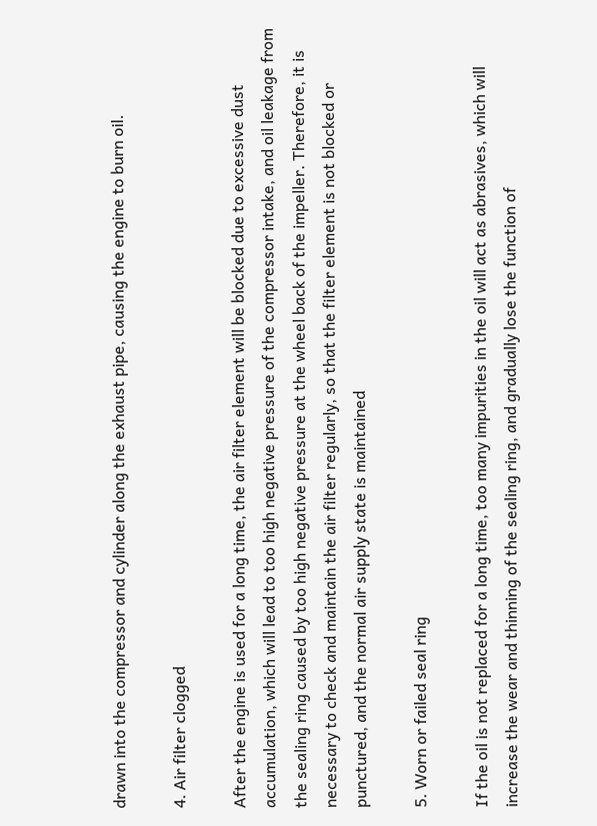drawn into the compressor and cylinder along the exhaust pipe, causing the engine to burn oil.

4. Air filter clogged

After the engine is used for a long time, the air filter element will be blocked due to excessive dust accumulation, which will lead to too high negative pressure of the compressor intake, and oil leakage from the sealing ring caused by too high negative pressure at the wheel back of the impeller. Therefore, it is necessary to check and maintain the air filter regularly, so that the filter element is not blocked or punctured, and the normal air supply state is maintained

5. Worn or failed seal ring

If the oil is not replaced for a long time, too many impurities in the oil will act as abrasives, which will increase the wear and thinning of the sealing ring, and gradually lose the function of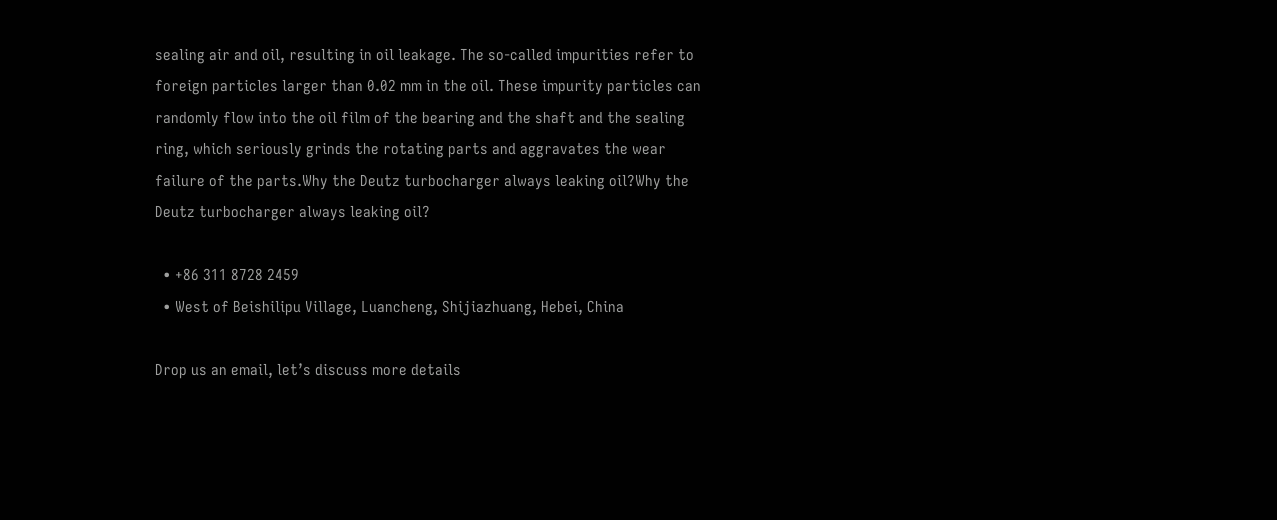sealing air and oil, resulting in oil leakage. The so-called impurities refer to foreign particles larger than 0.02 mm in the oil. These impurity particles can randomly flow into the oil film of the bearing and the shaft and the sealing ring, which seriously grinds the rotating parts and aggravates the wear failure of the parts.Why the Deutz turbocharger always leaking oil?Why the Deutz turbocharger always leaking oil?

  • +86 311 8728 2459
  • West of Beishilipu Village, Luancheng, Shijiazhuang, Hebei, China

Drop us an email, let’s discuss more details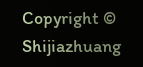Copyright © Shijiazhuang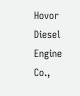Hovor Diesel Engine Co.,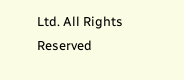Ltd. All Rights Reserved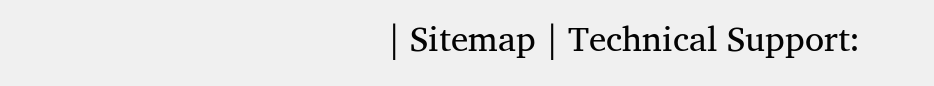| Sitemap | Technical Support: